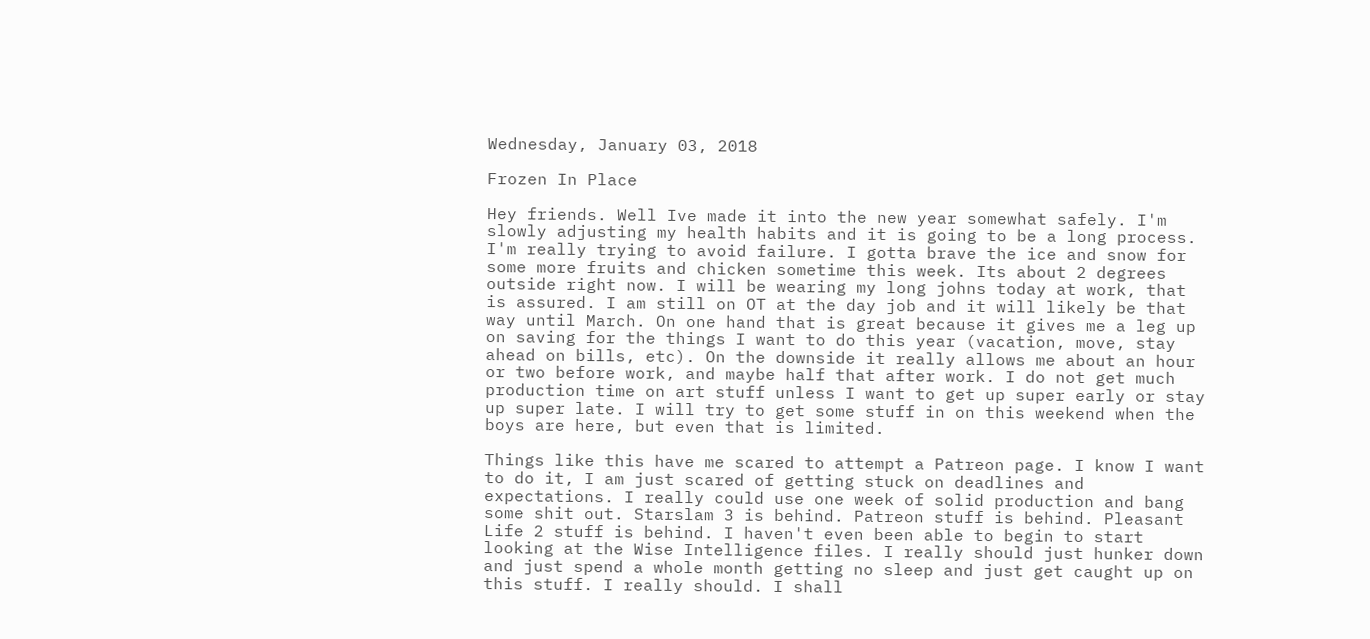Wednesday, January 03, 2018

Frozen In Place

Hey friends. Well Ive made it into the new year somewhat safely. I'm slowly adjusting my health habits and it is going to be a long process. I'm really trying to avoid failure. I gotta brave the ice and snow for some more fruits and chicken sometime this week. Its about 2 degrees outside right now. I will be wearing my long johns today at work, that is assured. I am still on OT at the day job and it will likely be that way until March. On one hand that is great because it gives me a leg up on saving for the things I want to do this year (vacation, move, stay ahead on bills, etc). On the downside it really allows me about an hour or two before work, and maybe half that after work. I do not get much production time on art stuff unless I want to get up super early or stay up super late. I will try to get some stuff in on this weekend when the boys are here, but even that is limited.

Things like this have me scared to attempt a Patreon page. I know I want to do it, I am just scared of getting stuck on deadlines and expectations. I really could use one week of solid production and bang some shit out. Starslam 3 is behind. Patreon stuff is behind. Pleasant Life 2 stuff is behind. I haven't even been able to begin to start looking at the Wise Intelligence files. I really should just hunker down and just spend a whole month getting no sleep and just get caught up on this stuff. I really should. I shall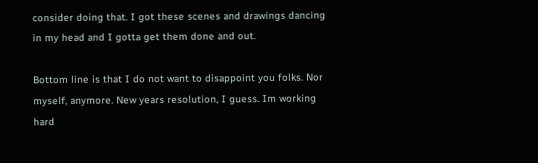consider doing that. I got these scenes and drawings dancing in my head and I gotta get them done and out.

Bottom line is that I do not want to disappoint you folks. Nor myself, anymore. New years resolution, I guess. Im working hard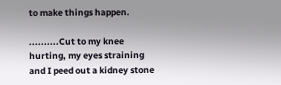to make things happen.

..........Cut to my knee hurting, my eyes straining and I peed out a kidney stone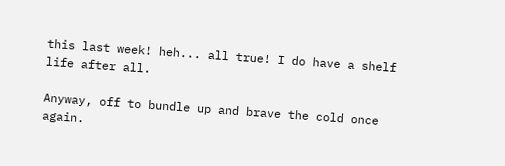this last week! heh... all true! I do have a shelf life after all.

Anyway, off to bundle up and brave the cold once again.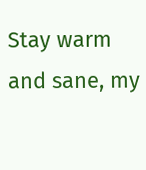Stay warm and sane, my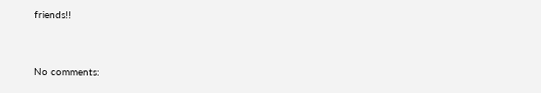friends!!


No comments: